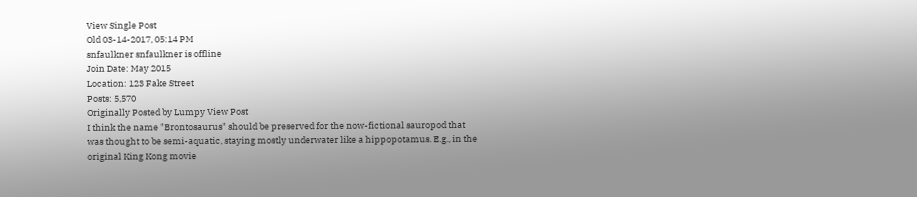View Single Post
Old 03-14-2017, 05:14 PM
snfaulkner snfaulkner is offline
Join Date: May 2015
Location: 123 Fake Street
Posts: 5,570
Originally Posted by Lumpy View Post
I think the name "Brontosaurus" should be preserved for the now-fictional sauropod that was thought to be semi-aquatic, staying mostly underwater like a hippopotamus. E.g., in the original King Kong movie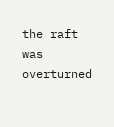the raft was overturned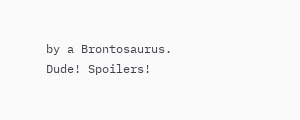by a Brontosaurus.
Dude! Spoilers!